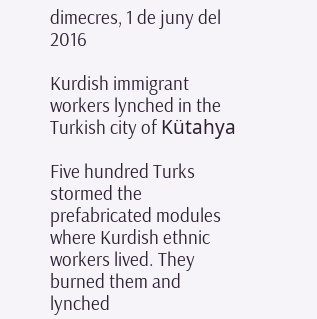dimecres, 1 de juny del 2016

Kurdish immigrant workers lynched in the Turkish city of Kütahya

Five hundred Turks stormed the prefabricated modules where Kurdish ethnic workers lived. They  burned them and lynched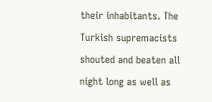their inhabitants. The Turkish supremacists shouted and beaten all night long as well as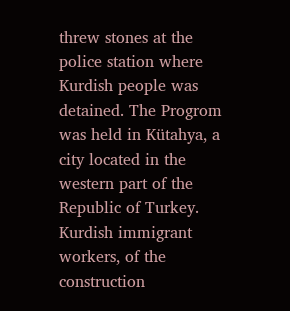threw stones at the police station where Kurdish people was detained. The Progrom was held in Kütahya, a city located in the western part of the Republic of Turkey. Kurdish immigrant workers, of the construction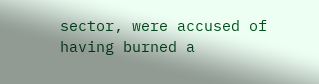sector, were accused of having burned a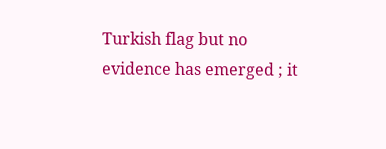Turkish flag but no evidence has emerged ; it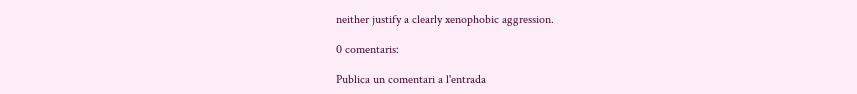neither justify a clearly xenophobic aggression.

0 comentaris:

Publica un comentari a l'entrada